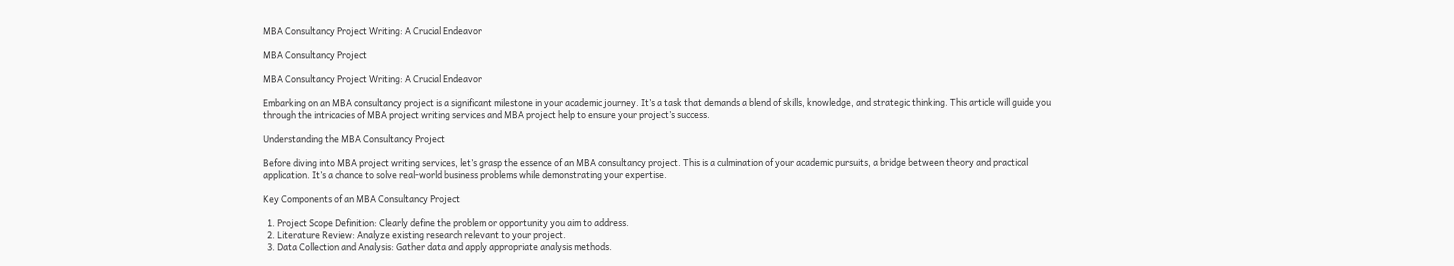MBA Consultancy Project Writing: A Crucial Endeavor

MBA Consultancy Project

MBA Consultancy Project Writing: A Crucial Endeavor

Embarking on an MBA consultancy project is a significant milestone in your academic journey. It’s a task that demands a blend of skills, knowledge, and strategic thinking. This article will guide you through the intricacies of MBA project writing services and MBA project help to ensure your project’s success.

Understanding the MBA Consultancy Project

Before diving into MBA project writing services, let’s grasp the essence of an MBA consultancy project. This is a culmination of your academic pursuits, a bridge between theory and practical application. It’s a chance to solve real-world business problems while demonstrating your expertise.

Key Components of an MBA Consultancy Project

  1. Project Scope Definition: Clearly define the problem or opportunity you aim to address.
  2. Literature Review: Analyze existing research relevant to your project.
  3. Data Collection and Analysis: Gather data and apply appropriate analysis methods.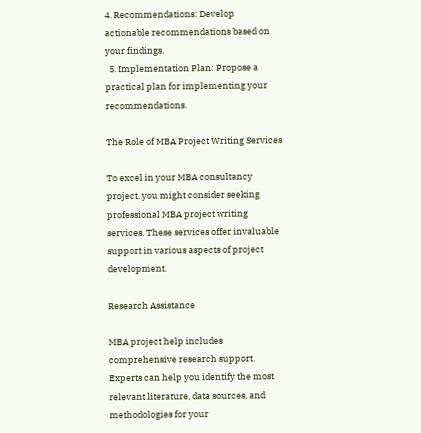4. Recommendations: Develop actionable recommendations based on your findings.
  5. Implementation Plan: Propose a practical plan for implementing your recommendations.

The Role of MBA Project Writing Services

To excel in your MBA consultancy project, you might consider seeking professional MBA project writing services. These services offer invaluable support in various aspects of project development.

Research Assistance

MBA project help includes comprehensive research support. Experts can help you identify the most relevant literature, data sources, and methodologies for your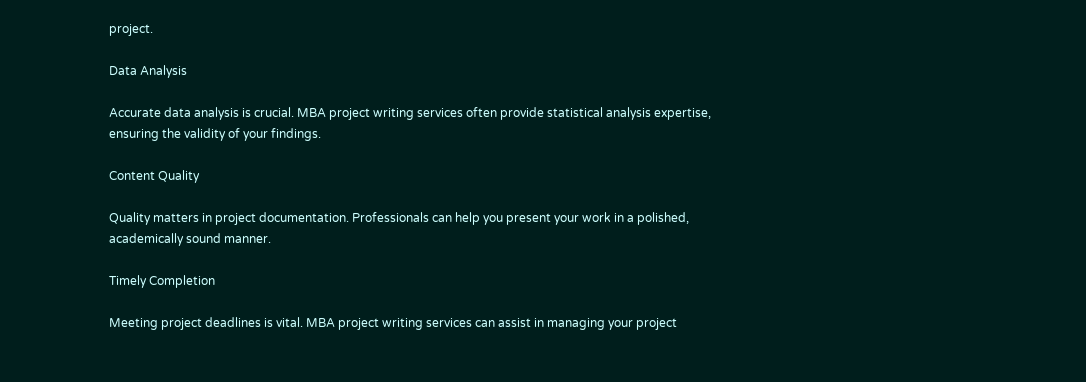project.

Data Analysis

Accurate data analysis is crucial. MBA project writing services often provide statistical analysis expertise, ensuring the validity of your findings.

Content Quality

Quality matters in project documentation. Professionals can help you present your work in a polished, academically sound manner.

Timely Completion

Meeting project deadlines is vital. MBA project writing services can assist in managing your project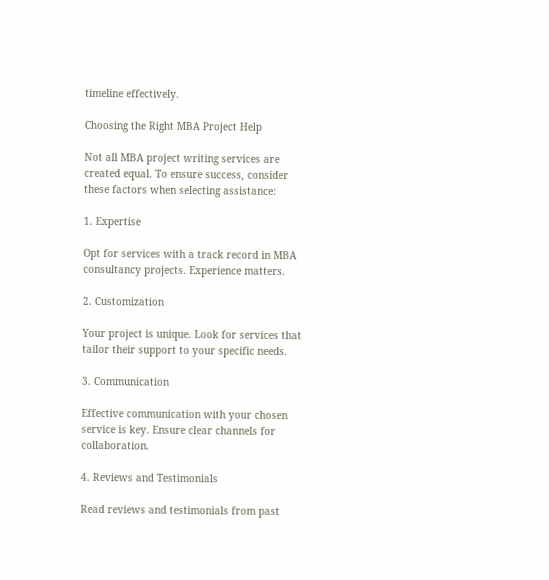timeline effectively.

Choosing the Right MBA Project Help

Not all MBA project writing services are created equal. To ensure success, consider these factors when selecting assistance:

1. Expertise

Opt for services with a track record in MBA consultancy projects. Experience matters.

2. Customization

Your project is unique. Look for services that tailor their support to your specific needs.

3. Communication

Effective communication with your chosen service is key. Ensure clear channels for collaboration.

4. Reviews and Testimonials

Read reviews and testimonials from past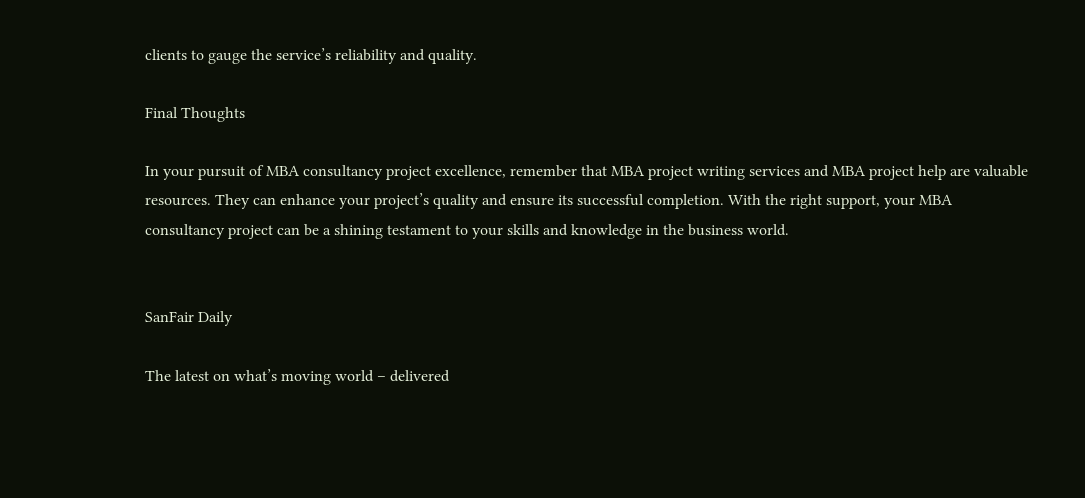clients to gauge the service’s reliability and quality.

Final Thoughts

In your pursuit of MBA consultancy project excellence, remember that MBA project writing services and MBA project help are valuable resources. They can enhance your project’s quality and ensure its successful completion. With the right support, your MBA consultancy project can be a shining testament to your skills and knowledge in the business world.


SanFair Daily

The latest on what’s moving world – delivered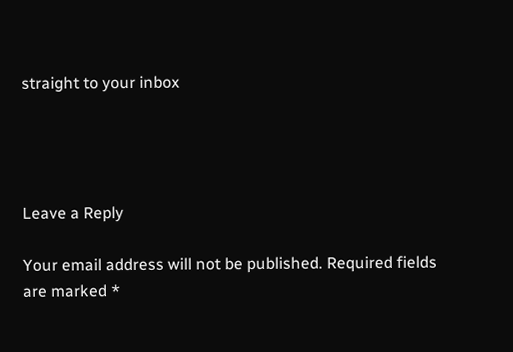straight to your inbox




Leave a Reply

Your email address will not be published. Required fields are marked *